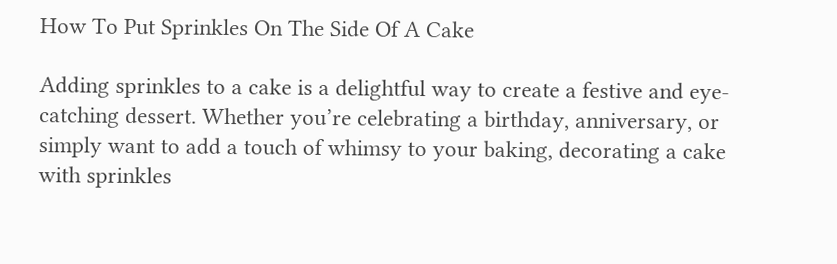How To Put Sprinkles On The Side Of A Cake

Adding sprinkles to a cake is a delightful way to create a festive and eye-catching dessert. Whether you’re celebrating a birthday, anniversary, or simply want to add a touch of whimsy to your baking, decorating a cake with sprinkles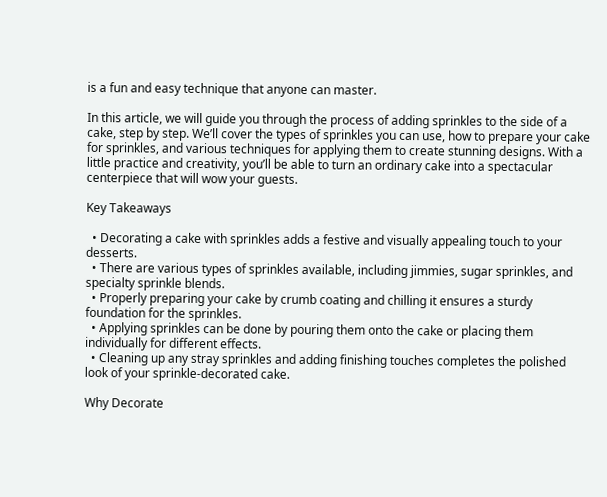is a fun and easy technique that anyone can master.

In this article, we will guide you through the process of adding sprinkles to the side of a cake, step by step. We’ll cover the types of sprinkles you can use, how to prepare your cake for sprinkles, and various techniques for applying them to create stunning designs. With a little practice and creativity, you’ll be able to turn an ordinary cake into a spectacular centerpiece that will wow your guests.

Key Takeaways

  • Decorating a cake with sprinkles adds a festive and visually appealing touch to your desserts.
  • There are various types of sprinkles available, including jimmies, sugar sprinkles, and specialty sprinkle blends.
  • Properly preparing your cake by crumb coating and chilling it ensures a sturdy foundation for the sprinkles.
  • Applying sprinkles can be done by pouring them onto the cake or placing them individually for different effects.
  • Cleaning up any stray sprinkles and adding finishing touches completes the polished look of your sprinkle-decorated cake.

Why Decorate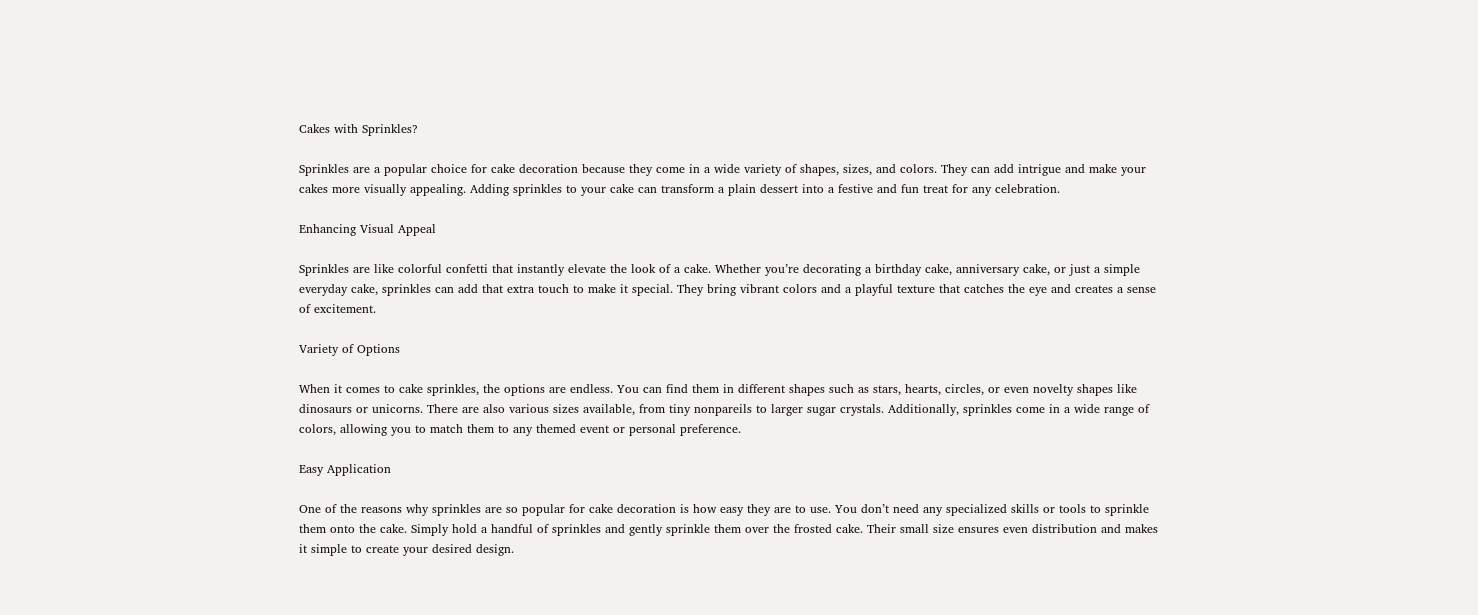Cakes with Sprinkles?

Sprinkles are a popular choice for cake decoration because they come in a wide variety of shapes, sizes, and colors. They can add intrigue and make your cakes more visually appealing. Adding sprinkles to your cake can transform a plain dessert into a festive and fun treat for any celebration.

Enhancing Visual Appeal

Sprinkles are like colorful confetti that instantly elevate the look of a cake. Whether you’re decorating a birthday cake, anniversary cake, or just a simple everyday cake, sprinkles can add that extra touch to make it special. They bring vibrant colors and a playful texture that catches the eye and creates a sense of excitement.

Variety of Options

When it comes to cake sprinkles, the options are endless. You can find them in different shapes such as stars, hearts, circles, or even novelty shapes like dinosaurs or unicorns. There are also various sizes available, from tiny nonpareils to larger sugar crystals. Additionally, sprinkles come in a wide range of colors, allowing you to match them to any themed event or personal preference.

Easy Application

One of the reasons why sprinkles are so popular for cake decoration is how easy they are to use. You don’t need any specialized skills or tools to sprinkle them onto the cake. Simply hold a handful of sprinkles and gently sprinkle them over the frosted cake. Their small size ensures even distribution and makes it simple to create your desired design.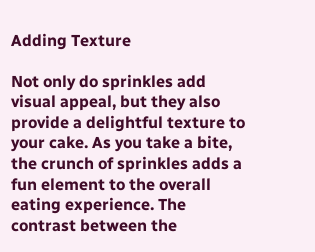Adding Texture

Not only do sprinkles add visual appeal, but they also provide a delightful texture to your cake. As you take a bite, the crunch of sprinkles adds a fun element to the overall eating experience. The contrast between the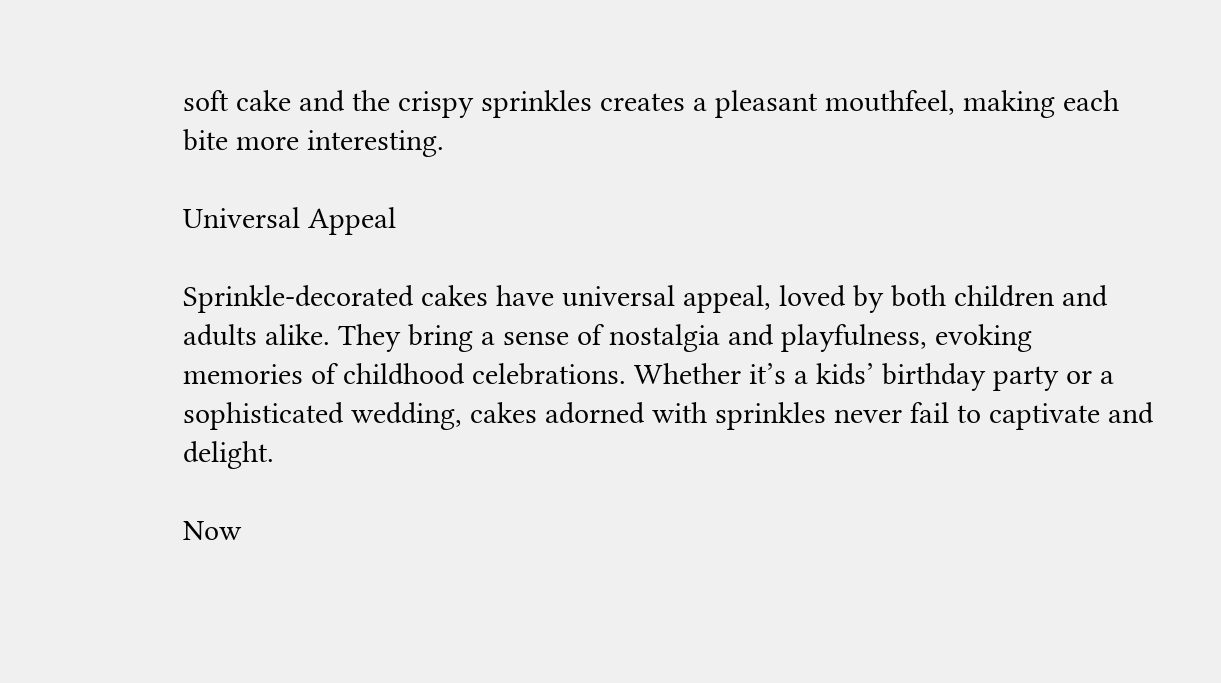soft cake and the crispy sprinkles creates a pleasant mouthfeel, making each bite more interesting.

Universal Appeal

Sprinkle-decorated cakes have universal appeal, loved by both children and adults alike. They bring a sense of nostalgia and playfulness, evoking memories of childhood celebrations. Whether it’s a kids’ birthday party or a sophisticated wedding, cakes adorned with sprinkles never fail to captivate and delight.

Now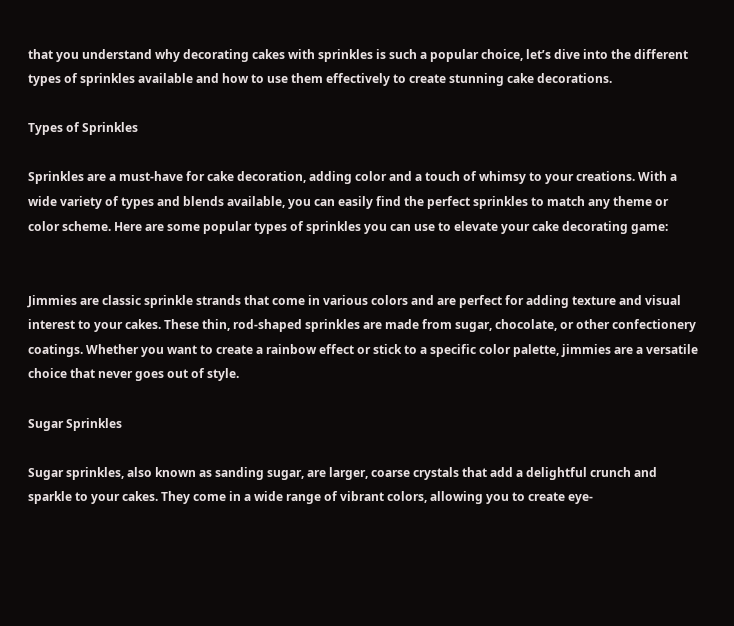that you understand why decorating cakes with sprinkles is such a popular choice, let’s dive into the different types of sprinkles available and how to use them effectively to create stunning cake decorations.

Types of Sprinkles

Sprinkles are a must-have for cake decoration, adding color and a touch of whimsy to your creations. With a wide variety of types and blends available, you can easily find the perfect sprinkles to match any theme or color scheme. Here are some popular types of sprinkles you can use to elevate your cake decorating game:


Jimmies are classic sprinkle strands that come in various colors and are perfect for adding texture and visual interest to your cakes. These thin, rod-shaped sprinkles are made from sugar, chocolate, or other confectionery coatings. Whether you want to create a rainbow effect or stick to a specific color palette, jimmies are a versatile choice that never goes out of style.

Sugar Sprinkles

Sugar sprinkles, also known as sanding sugar, are larger, coarse crystals that add a delightful crunch and sparkle to your cakes. They come in a wide range of vibrant colors, allowing you to create eye-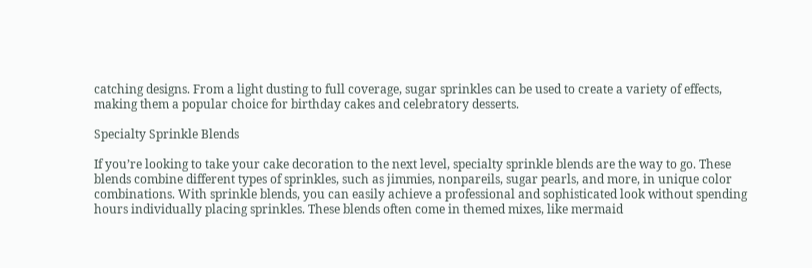catching designs. From a light dusting to full coverage, sugar sprinkles can be used to create a variety of effects, making them a popular choice for birthday cakes and celebratory desserts.

Specialty Sprinkle Blends

If you’re looking to take your cake decoration to the next level, specialty sprinkle blends are the way to go. These blends combine different types of sprinkles, such as jimmies, nonpareils, sugar pearls, and more, in unique color combinations. With sprinkle blends, you can easily achieve a professional and sophisticated look without spending hours individually placing sprinkles. These blends often come in themed mixes, like mermaid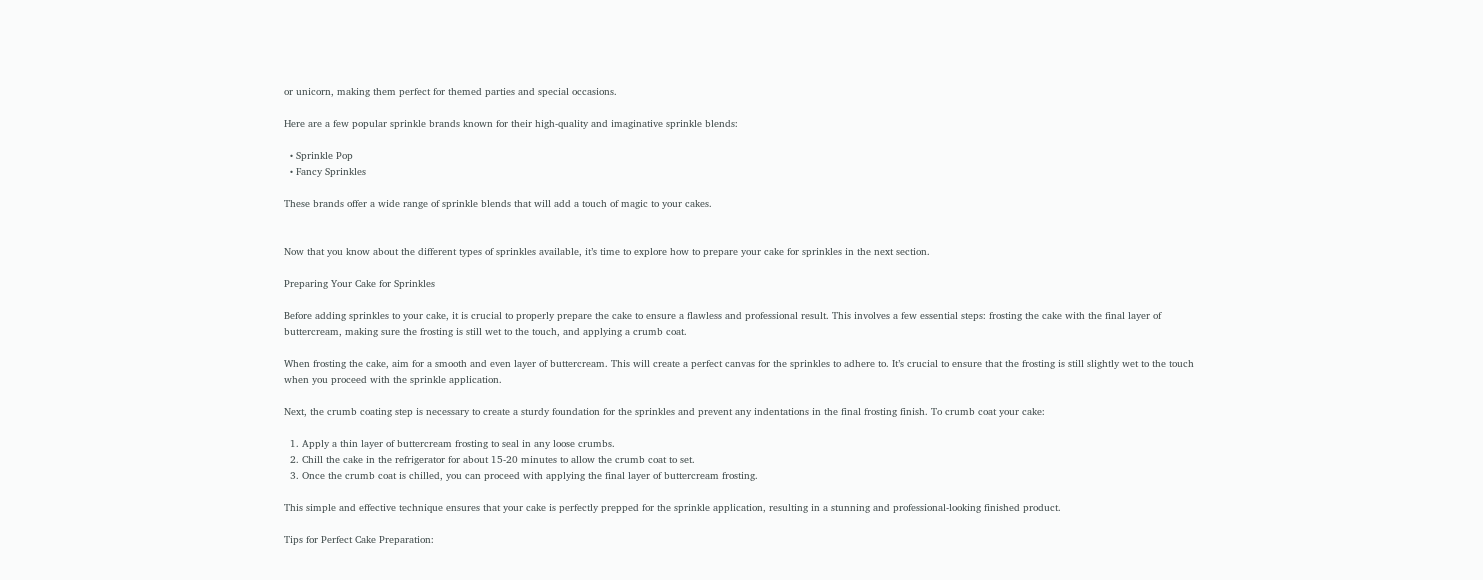or unicorn, making them perfect for themed parties and special occasions.

Here are a few popular sprinkle brands known for their high-quality and imaginative sprinkle blends:

  • Sprinkle Pop
  • Fancy Sprinkles

These brands offer a wide range of sprinkle blends that will add a touch of magic to your cakes.


Now that you know about the different types of sprinkles available, it’s time to explore how to prepare your cake for sprinkles in the next section.

Preparing Your Cake for Sprinkles

Before adding sprinkles to your cake, it is crucial to properly prepare the cake to ensure a flawless and professional result. This involves a few essential steps: frosting the cake with the final layer of buttercream, making sure the frosting is still wet to the touch, and applying a crumb coat.

When frosting the cake, aim for a smooth and even layer of buttercream. This will create a perfect canvas for the sprinkles to adhere to. It’s crucial to ensure that the frosting is still slightly wet to the touch when you proceed with the sprinkle application.

Next, the crumb coating step is necessary to create a sturdy foundation for the sprinkles and prevent any indentations in the final frosting finish. To crumb coat your cake:

  1. Apply a thin layer of buttercream frosting to seal in any loose crumbs.
  2. Chill the cake in the refrigerator for about 15-20 minutes to allow the crumb coat to set.
  3. Once the crumb coat is chilled, you can proceed with applying the final layer of buttercream frosting.

This simple and effective technique ensures that your cake is perfectly prepped for the sprinkle application, resulting in a stunning and professional-looking finished product.

Tips for Perfect Cake Preparation: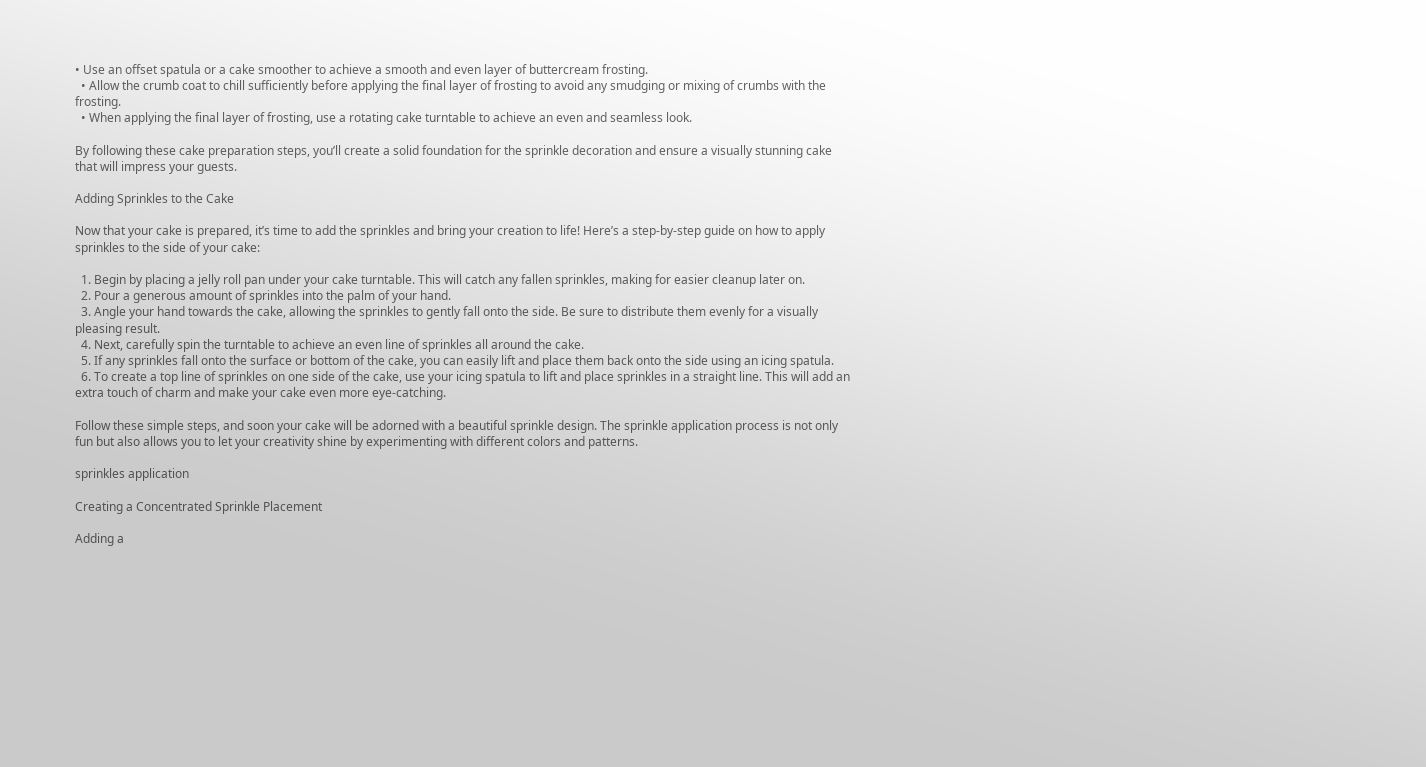• Use an offset spatula or a cake smoother to achieve a smooth and even layer of buttercream frosting.
  • Allow the crumb coat to chill sufficiently before applying the final layer of frosting to avoid any smudging or mixing of crumbs with the frosting.
  • When applying the final layer of frosting, use a rotating cake turntable to achieve an even and seamless look.

By following these cake preparation steps, you’ll create a solid foundation for the sprinkle decoration and ensure a visually stunning cake that will impress your guests.

Adding Sprinkles to the Cake

Now that your cake is prepared, it’s time to add the sprinkles and bring your creation to life! Here’s a step-by-step guide on how to apply sprinkles to the side of your cake:

  1. Begin by placing a jelly roll pan under your cake turntable. This will catch any fallen sprinkles, making for easier cleanup later on.
  2. Pour a generous amount of sprinkles into the palm of your hand.
  3. Angle your hand towards the cake, allowing the sprinkles to gently fall onto the side. Be sure to distribute them evenly for a visually pleasing result.
  4. Next, carefully spin the turntable to achieve an even line of sprinkles all around the cake.
  5. If any sprinkles fall onto the surface or bottom of the cake, you can easily lift and place them back onto the side using an icing spatula.
  6. To create a top line of sprinkles on one side of the cake, use your icing spatula to lift and place sprinkles in a straight line. This will add an extra touch of charm and make your cake even more eye-catching.

Follow these simple steps, and soon your cake will be adorned with a beautiful sprinkle design. The sprinkle application process is not only fun but also allows you to let your creativity shine by experimenting with different colors and patterns.

sprinkles application

Creating a Concentrated Sprinkle Placement

Adding a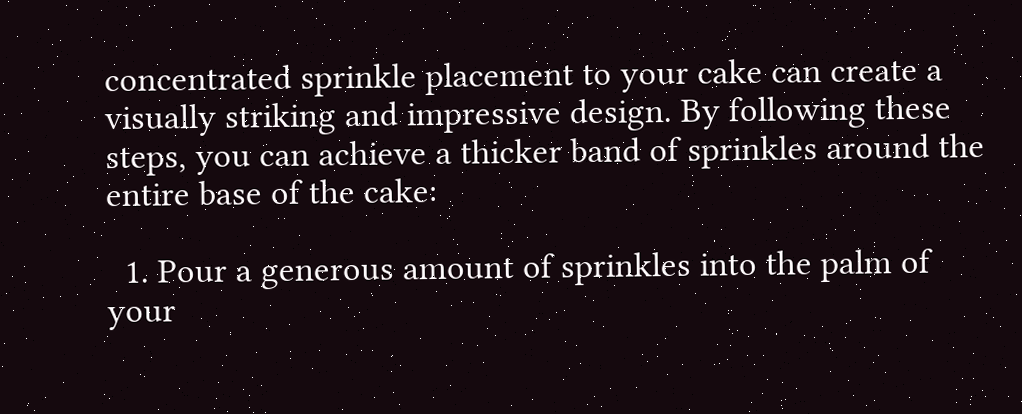concentrated sprinkle placement to your cake can create a visually striking and impressive design. By following these steps, you can achieve a thicker band of sprinkles around the entire base of the cake:

  1. Pour a generous amount of sprinkles into the palm of your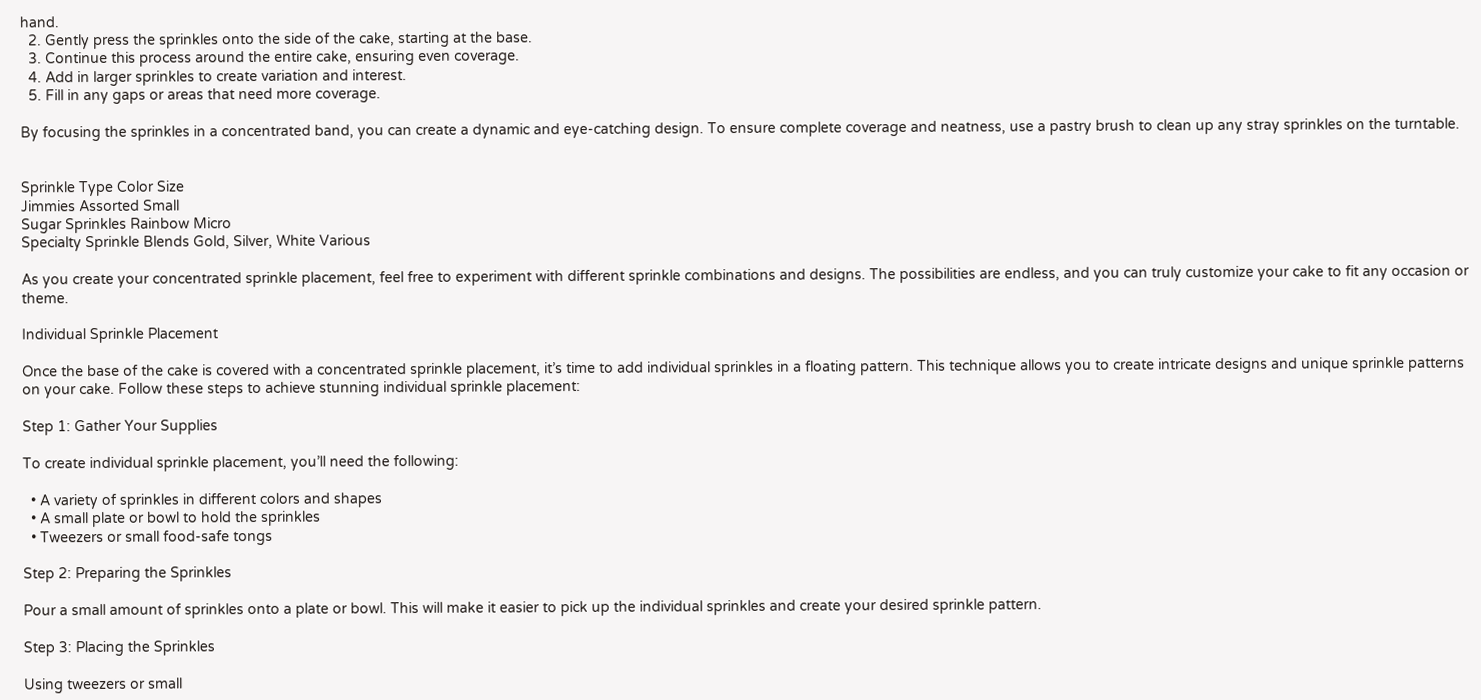hand.
  2. Gently press the sprinkles onto the side of the cake, starting at the base.
  3. Continue this process around the entire cake, ensuring even coverage.
  4. Add in larger sprinkles to create variation and interest.
  5. Fill in any gaps or areas that need more coverage.

By focusing the sprinkles in a concentrated band, you can create a dynamic and eye-catching design. To ensure complete coverage and neatness, use a pastry brush to clean up any stray sprinkles on the turntable.


Sprinkle Type Color Size
Jimmies Assorted Small
Sugar Sprinkles Rainbow Micro
Specialty Sprinkle Blends Gold, Silver, White Various

As you create your concentrated sprinkle placement, feel free to experiment with different sprinkle combinations and designs. The possibilities are endless, and you can truly customize your cake to fit any occasion or theme.

Individual Sprinkle Placement

Once the base of the cake is covered with a concentrated sprinkle placement, it’s time to add individual sprinkles in a floating pattern. This technique allows you to create intricate designs and unique sprinkle patterns on your cake. Follow these steps to achieve stunning individual sprinkle placement:

Step 1: Gather Your Supplies

To create individual sprinkle placement, you’ll need the following:

  • A variety of sprinkles in different colors and shapes
  • A small plate or bowl to hold the sprinkles
  • Tweezers or small food-safe tongs

Step 2: Preparing the Sprinkles

Pour a small amount of sprinkles onto a plate or bowl. This will make it easier to pick up the individual sprinkles and create your desired sprinkle pattern.

Step 3: Placing the Sprinkles

Using tweezers or small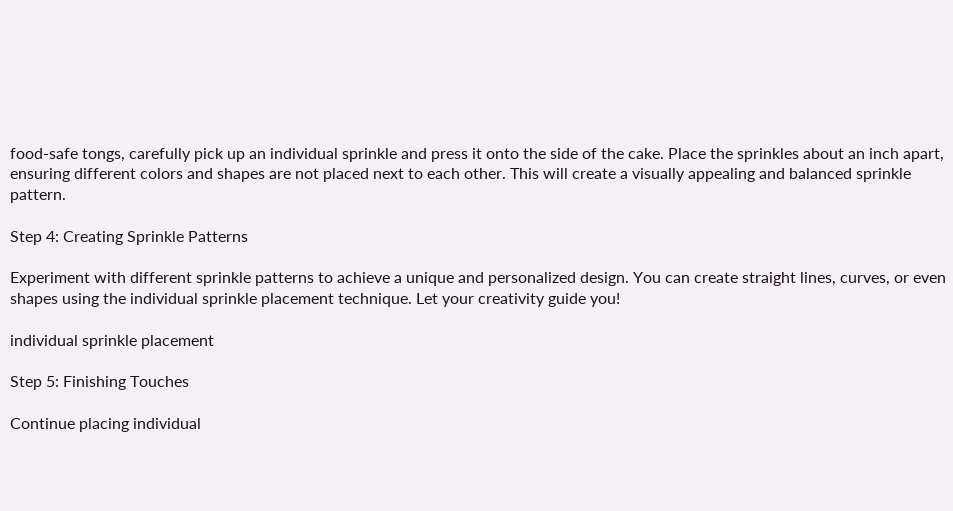food-safe tongs, carefully pick up an individual sprinkle and press it onto the side of the cake. Place the sprinkles about an inch apart, ensuring different colors and shapes are not placed next to each other. This will create a visually appealing and balanced sprinkle pattern.

Step 4: Creating Sprinkle Patterns

Experiment with different sprinkle patterns to achieve a unique and personalized design. You can create straight lines, curves, or even shapes using the individual sprinkle placement technique. Let your creativity guide you!

individual sprinkle placement

Step 5: Finishing Touches

Continue placing individual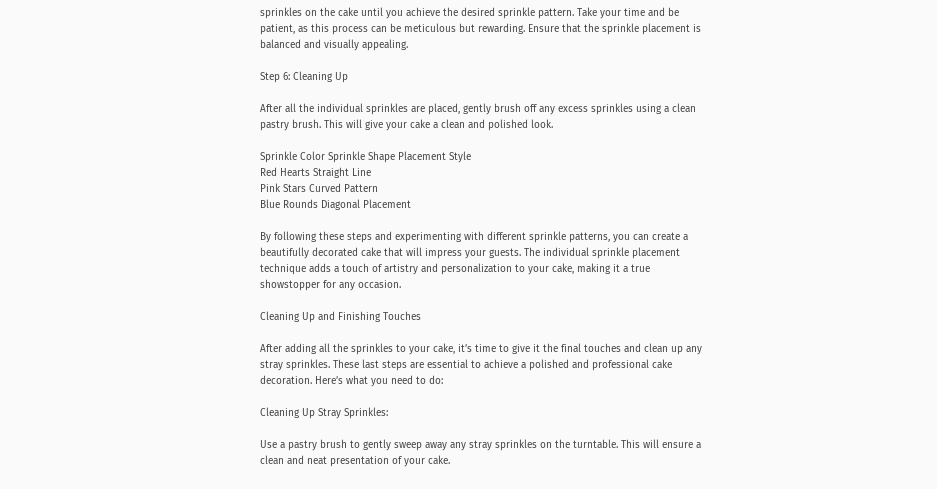sprinkles on the cake until you achieve the desired sprinkle pattern. Take your time and be patient, as this process can be meticulous but rewarding. Ensure that the sprinkle placement is balanced and visually appealing.

Step 6: Cleaning Up

After all the individual sprinkles are placed, gently brush off any excess sprinkles using a clean pastry brush. This will give your cake a clean and polished look.

Sprinkle Color Sprinkle Shape Placement Style
Red Hearts Straight Line
Pink Stars Curved Pattern
Blue Rounds Diagonal Placement

By following these steps and experimenting with different sprinkle patterns, you can create a beautifully decorated cake that will impress your guests. The individual sprinkle placement technique adds a touch of artistry and personalization to your cake, making it a true showstopper for any occasion.

Cleaning Up and Finishing Touches

After adding all the sprinkles to your cake, it’s time to give it the final touches and clean up any stray sprinkles. These last steps are essential to achieve a polished and professional cake decoration. Here’s what you need to do:

Cleaning Up Stray Sprinkles:

Use a pastry brush to gently sweep away any stray sprinkles on the turntable. This will ensure a clean and neat presentation of your cake.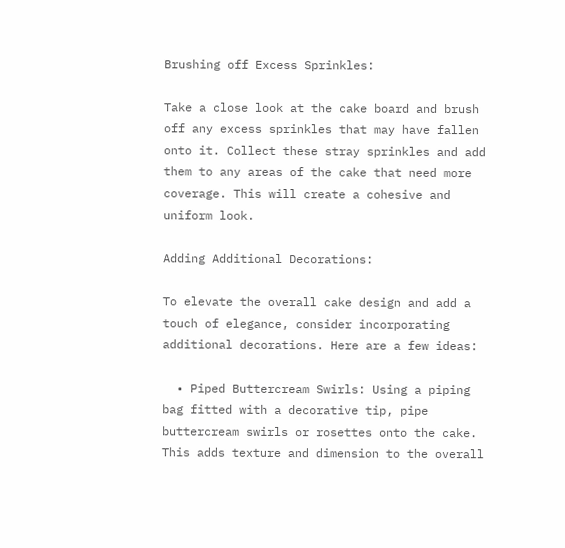Brushing off Excess Sprinkles:

Take a close look at the cake board and brush off any excess sprinkles that may have fallen onto it. Collect these stray sprinkles and add them to any areas of the cake that need more coverage. This will create a cohesive and uniform look.

Adding Additional Decorations:

To elevate the overall cake design and add a touch of elegance, consider incorporating additional decorations. Here are a few ideas:

  • Piped Buttercream Swirls: Using a piping bag fitted with a decorative tip, pipe buttercream swirls or rosettes onto the cake. This adds texture and dimension to the overall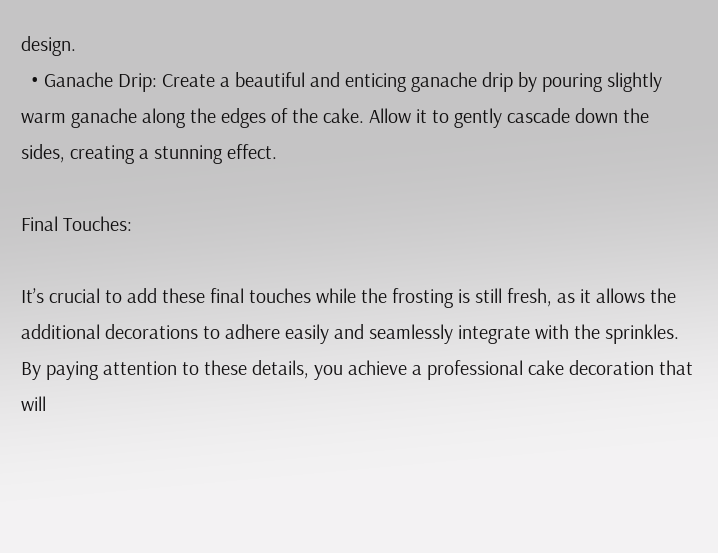design.
  • Ganache Drip: Create a beautiful and enticing ganache drip by pouring slightly warm ganache along the edges of the cake. Allow it to gently cascade down the sides, creating a stunning effect.

Final Touches:

It’s crucial to add these final touches while the frosting is still fresh, as it allows the additional decorations to adhere easily and seamlessly integrate with the sprinkles. By paying attention to these details, you achieve a professional cake decoration that will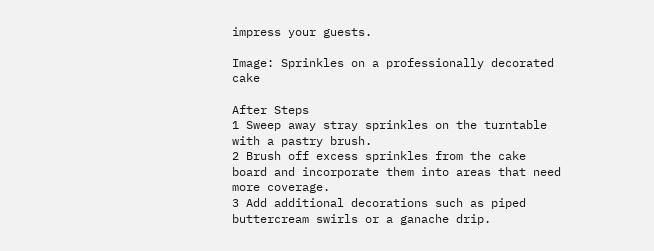impress your guests.

Image: Sprinkles on a professionally decorated cake

After Steps
1 Sweep away stray sprinkles on the turntable with a pastry brush.
2 Brush off excess sprinkles from the cake board and incorporate them into areas that need more coverage.
3 Add additional decorations such as piped buttercream swirls or a ganache drip.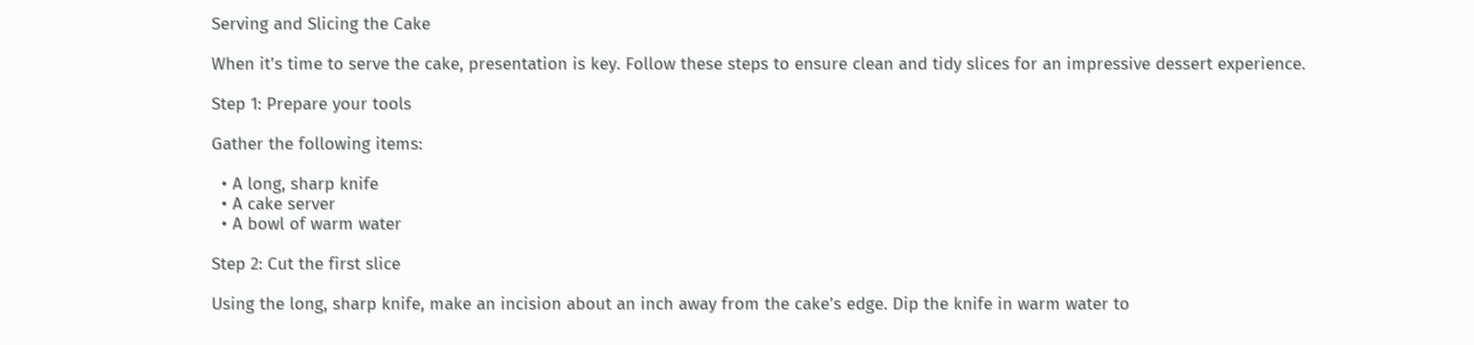Serving and Slicing the Cake

When it’s time to serve the cake, presentation is key. Follow these steps to ensure clean and tidy slices for an impressive dessert experience.

Step 1: Prepare your tools

Gather the following items:

  • A long, sharp knife
  • A cake server
  • A bowl of warm water

Step 2: Cut the first slice

Using the long, sharp knife, make an incision about an inch away from the cake’s edge. Dip the knife in warm water to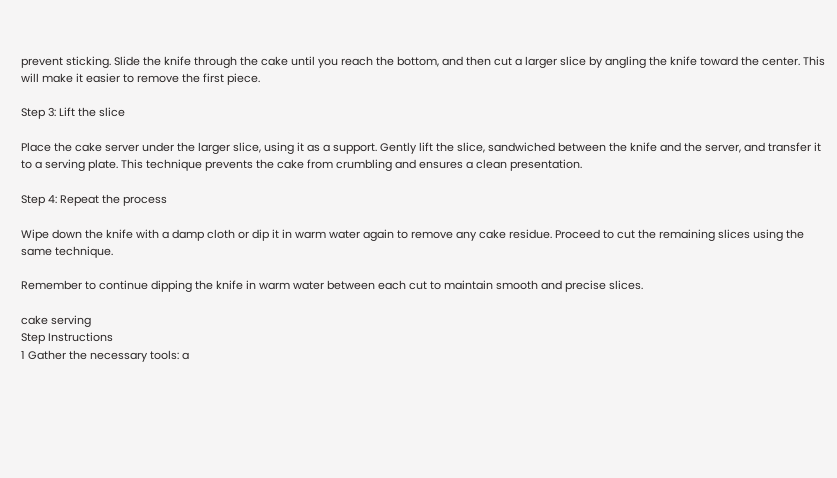prevent sticking. Slide the knife through the cake until you reach the bottom, and then cut a larger slice by angling the knife toward the center. This will make it easier to remove the first piece.

Step 3: Lift the slice

Place the cake server under the larger slice, using it as a support. Gently lift the slice, sandwiched between the knife and the server, and transfer it to a serving plate. This technique prevents the cake from crumbling and ensures a clean presentation.

Step 4: Repeat the process

Wipe down the knife with a damp cloth or dip it in warm water again to remove any cake residue. Proceed to cut the remaining slices using the same technique.

Remember to continue dipping the knife in warm water between each cut to maintain smooth and precise slices.

cake serving
Step Instructions
1 Gather the necessary tools: a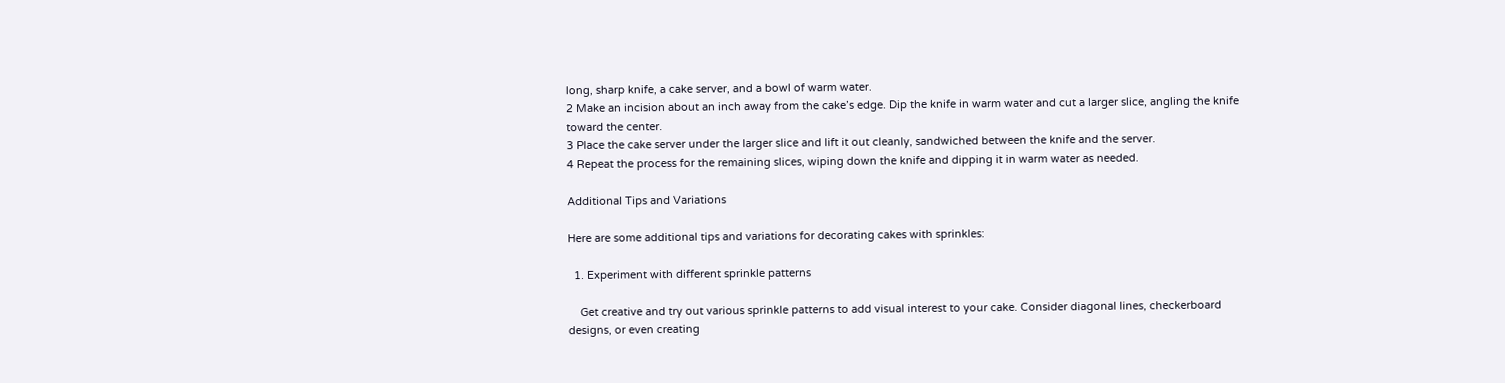long, sharp knife, a cake server, and a bowl of warm water.
2 Make an incision about an inch away from the cake’s edge. Dip the knife in warm water and cut a larger slice, angling the knife toward the center.
3 Place the cake server under the larger slice and lift it out cleanly, sandwiched between the knife and the server.
4 Repeat the process for the remaining slices, wiping down the knife and dipping it in warm water as needed.

Additional Tips and Variations

Here are some additional tips and variations for decorating cakes with sprinkles:

  1. Experiment with different sprinkle patterns

    Get creative and try out various sprinkle patterns to add visual interest to your cake. Consider diagonal lines, checkerboard designs, or even creating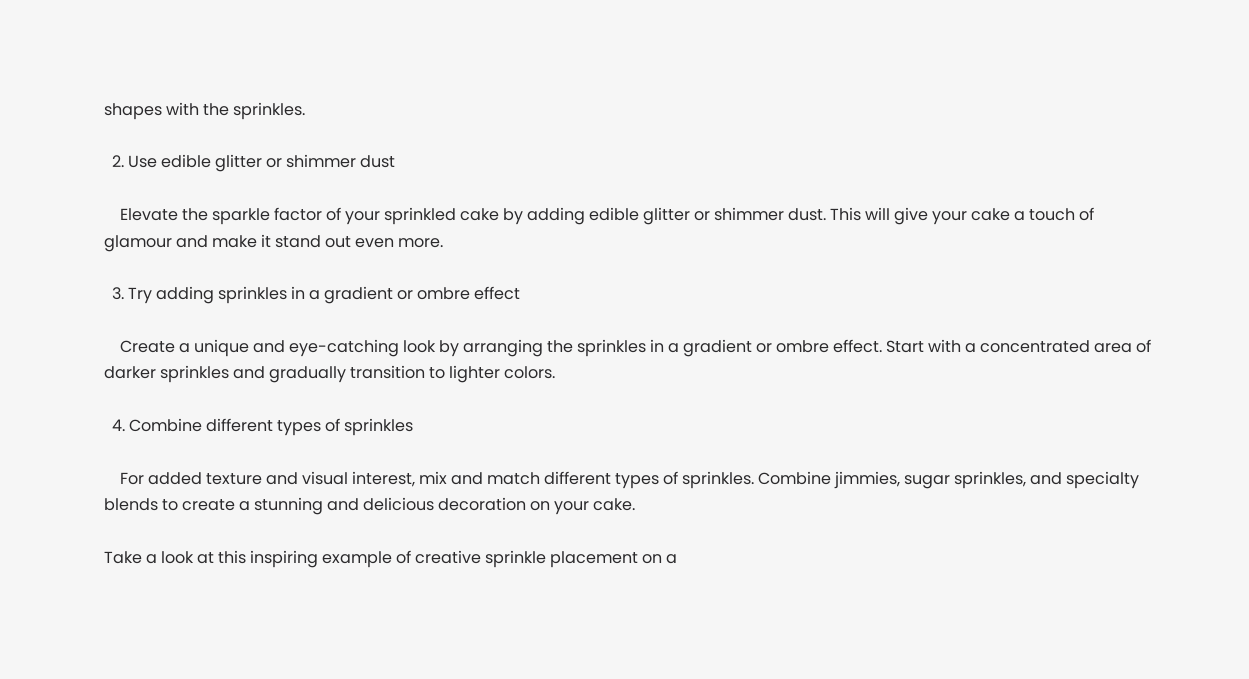shapes with the sprinkles.

  2. Use edible glitter or shimmer dust

    Elevate the sparkle factor of your sprinkled cake by adding edible glitter or shimmer dust. This will give your cake a touch of glamour and make it stand out even more.

  3. Try adding sprinkles in a gradient or ombre effect

    Create a unique and eye-catching look by arranging the sprinkles in a gradient or ombre effect. Start with a concentrated area of darker sprinkles and gradually transition to lighter colors.

  4. Combine different types of sprinkles

    For added texture and visual interest, mix and match different types of sprinkles. Combine jimmies, sugar sprinkles, and specialty blends to create a stunning and delicious decoration on your cake.

Take a look at this inspiring example of creative sprinkle placement on a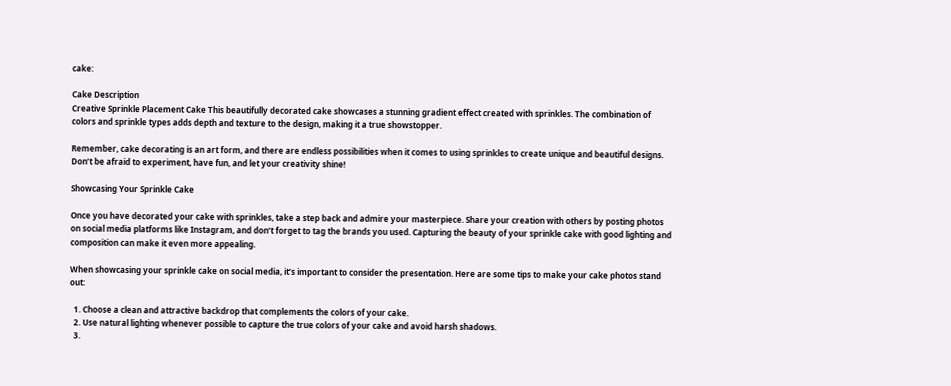cake:

Cake Description
Creative Sprinkle Placement Cake This beautifully decorated cake showcases a stunning gradient effect created with sprinkles. The combination of colors and sprinkle types adds depth and texture to the design, making it a true showstopper.

Remember, cake decorating is an art form, and there are endless possibilities when it comes to using sprinkles to create unique and beautiful designs. Don’t be afraid to experiment, have fun, and let your creativity shine!

Showcasing Your Sprinkle Cake

Once you have decorated your cake with sprinkles, take a step back and admire your masterpiece. Share your creation with others by posting photos on social media platforms like Instagram, and don’t forget to tag the brands you used. Capturing the beauty of your sprinkle cake with good lighting and composition can make it even more appealing.

When showcasing your sprinkle cake on social media, it’s important to consider the presentation. Here are some tips to make your cake photos stand out:

  1. Choose a clean and attractive backdrop that complements the colors of your cake.
  2. Use natural lighting whenever possible to capture the true colors of your cake and avoid harsh shadows.
  3.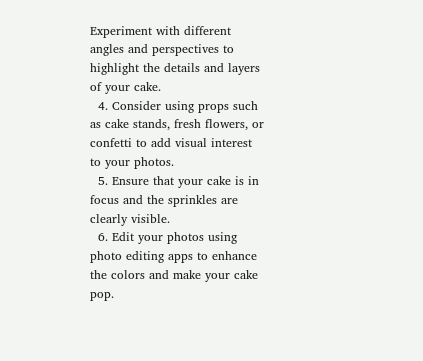Experiment with different angles and perspectives to highlight the details and layers of your cake.
  4. Consider using props such as cake stands, fresh flowers, or confetti to add visual interest to your photos.
  5. Ensure that your cake is in focus and the sprinkles are clearly visible.
  6. Edit your photos using photo editing apps to enhance the colors and make your cake pop.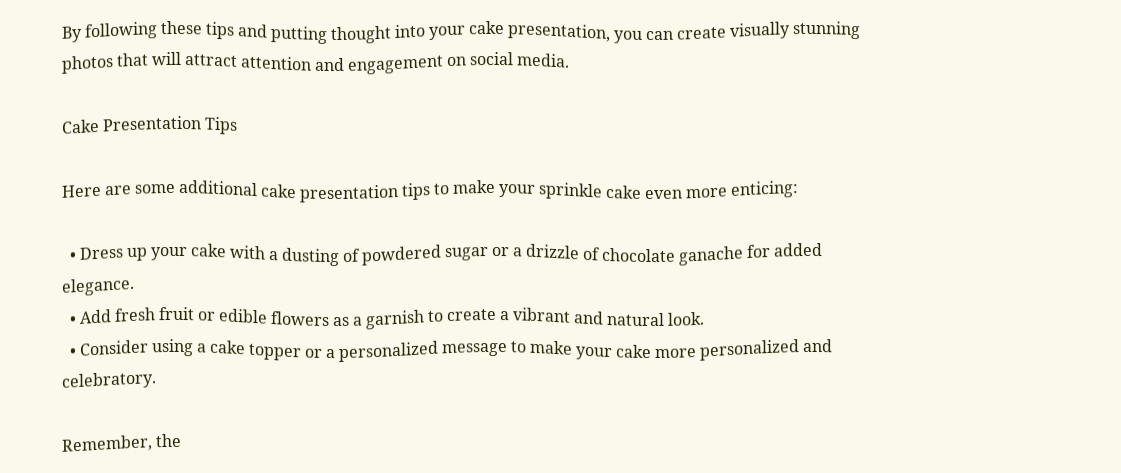By following these tips and putting thought into your cake presentation, you can create visually stunning photos that will attract attention and engagement on social media.

Cake Presentation Tips

Here are some additional cake presentation tips to make your sprinkle cake even more enticing:

  • Dress up your cake with a dusting of powdered sugar or a drizzle of chocolate ganache for added elegance.
  • Add fresh fruit or edible flowers as a garnish to create a vibrant and natural look.
  • Consider using a cake topper or a personalized message to make your cake more personalized and celebratory.

Remember, the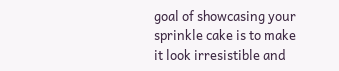goal of showcasing your sprinkle cake is to make it look irresistible and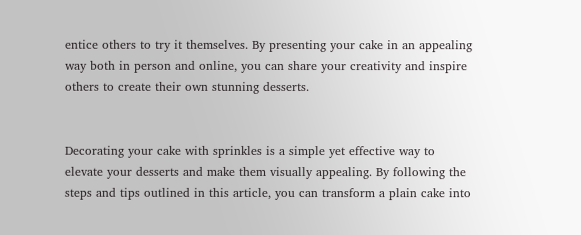entice others to try it themselves. By presenting your cake in an appealing way both in person and online, you can share your creativity and inspire others to create their own stunning desserts.


Decorating your cake with sprinkles is a simple yet effective way to elevate your desserts and make them visually appealing. By following the steps and tips outlined in this article, you can transform a plain cake into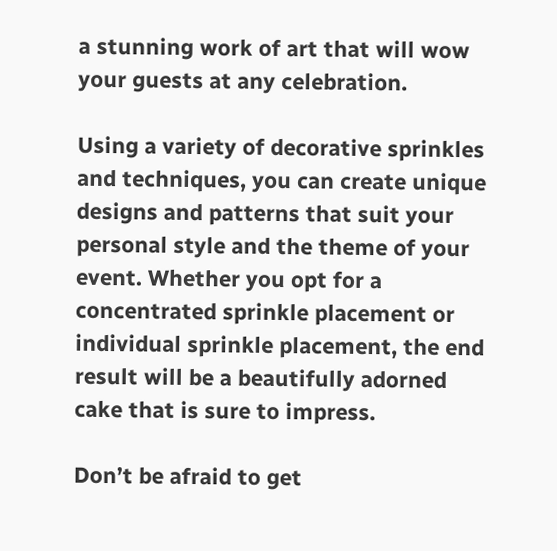a stunning work of art that will wow your guests at any celebration.

Using a variety of decorative sprinkles and techniques, you can create unique designs and patterns that suit your personal style and the theme of your event. Whether you opt for a concentrated sprinkle placement or individual sprinkle placement, the end result will be a beautifully adorned cake that is sure to impress.

Don’t be afraid to get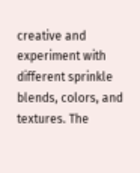creative and experiment with different sprinkle blends, colors, and textures. The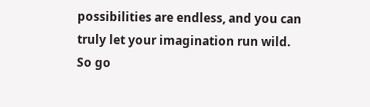possibilities are endless, and you can truly let your imagination run wild. So go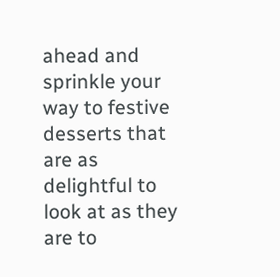ahead and sprinkle your way to festive desserts that are as delightful to look at as they are to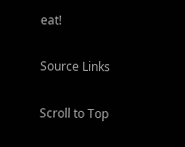eat!

Source Links

Scroll to Top